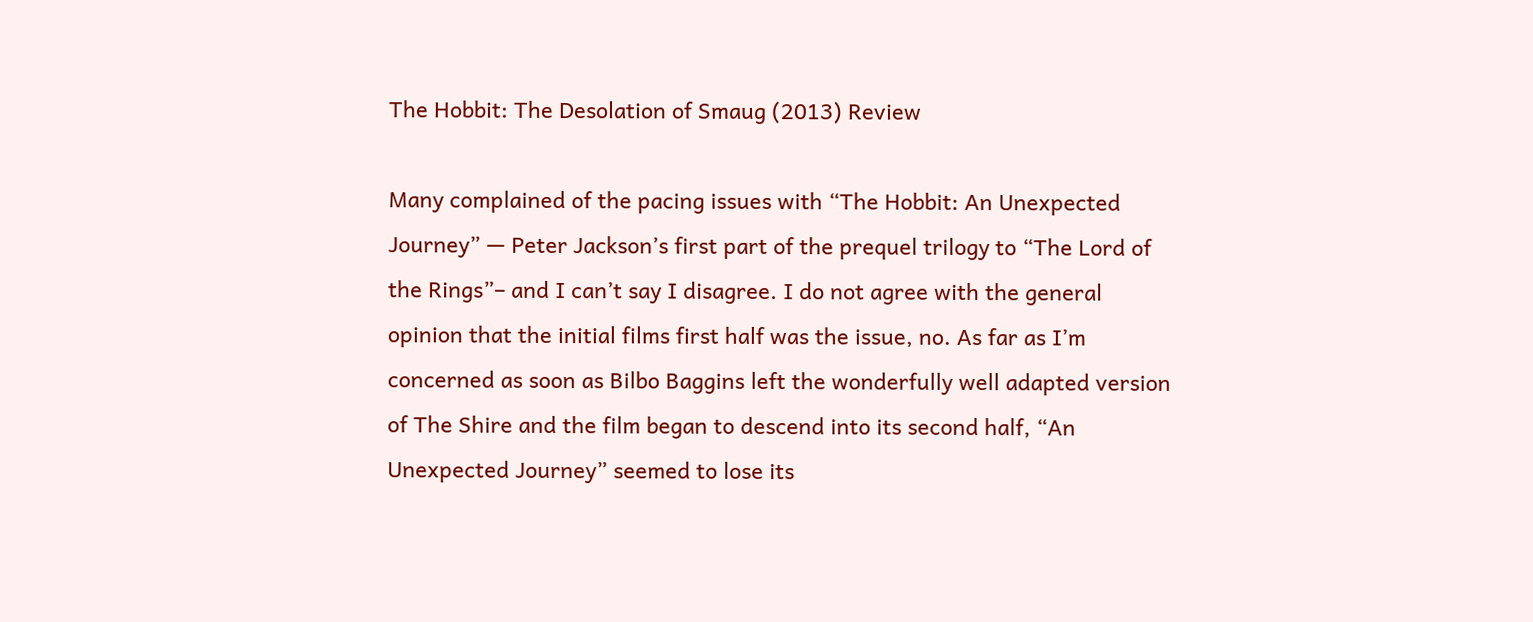The Hobbit: The Desolation of Smaug (2013) Review

Many complained of the pacing issues with “The Hobbit: An Unexpected Journey” — Peter Jackson’s first part of the prequel trilogy to “The Lord of the Rings”– and I can’t say I disagree. I do not agree with the general opinion that the initial films first half was the issue, no. As far as I’m concerned as soon as Bilbo Baggins left the wonderfully well adapted version of The Shire and the film began to descend into its second half, “An Unexpected Journey” seemed to lose its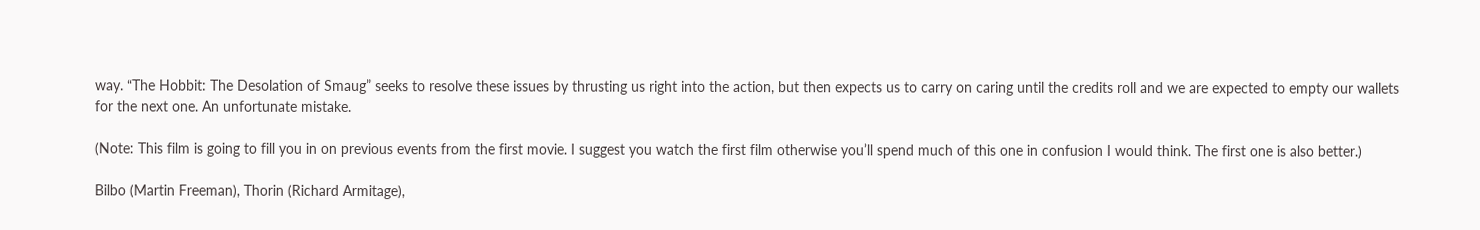way. “The Hobbit: The Desolation of Smaug” seeks to resolve these issues by thrusting us right into the action, but then expects us to carry on caring until the credits roll and we are expected to empty our wallets for the next one. An unfortunate mistake.

(Note: This film is going to fill you in on previous events from the first movie. I suggest you watch the first film otherwise you’ll spend much of this one in confusion I would think. The first one is also better.)

Bilbo (Martin Freeman), Thorin (Richard Armitage),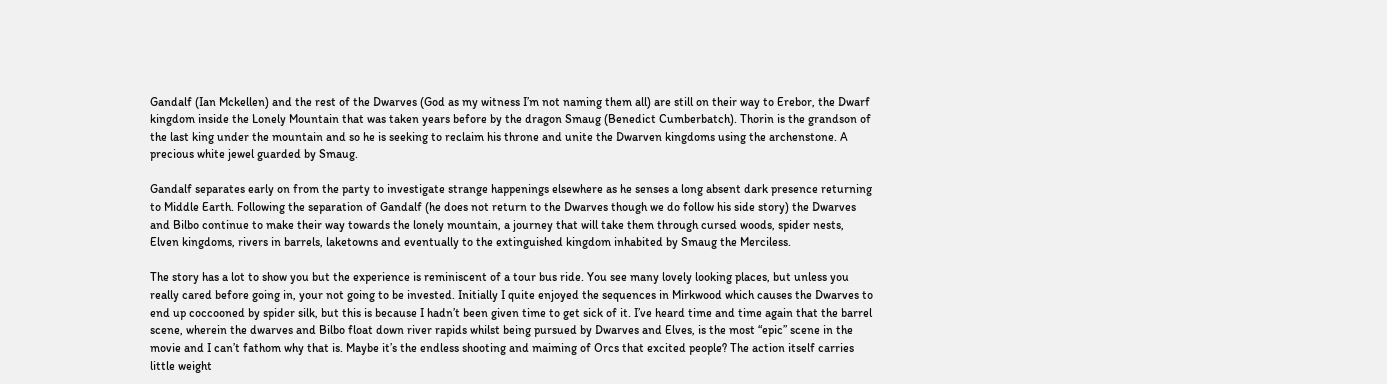Gandalf (Ian Mckellen) and the rest of the Dwarves (God as my witness I’m not naming them all) are still on their way to Erebor, the Dwarf kingdom inside the Lonely Mountain that was taken years before by the dragon Smaug (Benedict Cumberbatch). Thorin is the grandson of the last king under the mountain and so he is seeking to reclaim his throne and unite the Dwarven kingdoms using the archenstone. A precious white jewel guarded by Smaug.

Gandalf separates early on from the party to investigate strange happenings elsewhere as he senses a long absent dark presence returning to Middle Earth. Following the separation of Gandalf (he does not return to the Dwarves though we do follow his side story) the Dwarves and Bilbo continue to make their way towards the lonely mountain, a journey that will take them through cursed woods, spider nests, Elven kingdoms, rivers in barrels, laketowns and eventually to the extinguished kingdom inhabited by Smaug the Merciless.

The story has a lot to show you but the experience is reminiscent of a tour bus ride. You see many lovely looking places, but unless you really cared before going in, your not going to be invested. Initially I quite enjoyed the sequences in Mirkwood which causes the Dwarves to end up coccooned by spider silk, but this is because I hadn’t been given time to get sick of it. I’ve heard time and time again that the barrel scene, wherein the dwarves and Bilbo float down river rapids whilst being pursued by Dwarves and Elves, is the most “epic” scene in the movie and I can’t fathom why that is. Maybe it’s the endless shooting and maiming of Orcs that excited people? The action itself carries little weight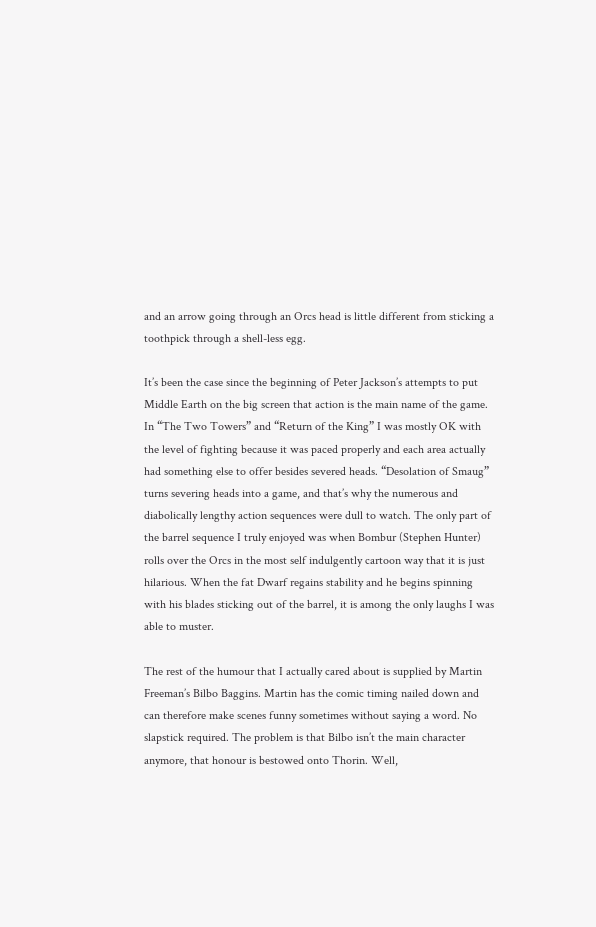and an arrow going through an Orcs head is little different from sticking a toothpick through a shell-less egg.

It’s been the case since the beginning of Peter Jackson’s attempts to put Middle Earth on the big screen that action is the main name of the game. In “The Two Towers” and “Return of the King” I was mostly OK with the level of fighting because it was paced properly and each area actually had something else to offer besides severed heads. “Desolation of Smaug” turns severing heads into a game, and that’s why the numerous and diabolically lengthy action sequences were dull to watch. The only part of the barrel sequence I truly enjoyed was when Bombur (Stephen Hunter) rolls over the Orcs in the most self indulgently cartoon way that it is just hilarious. When the fat Dwarf regains stability and he begins spinning with his blades sticking out of the barrel, it is among the only laughs I was able to muster.

The rest of the humour that I actually cared about is supplied by Martin Freeman’s Bilbo Baggins. Martin has the comic timing nailed down and can therefore make scenes funny sometimes without saying a word. No slapstick required. The problem is that Bilbo isn’t the main character anymore, that honour is bestowed onto Thorin. Well,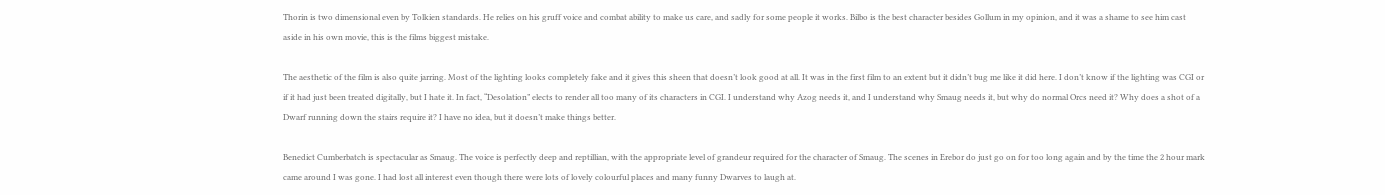Thorin is two dimensional even by Tolkien standards. He relies on his gruff voice and combat ability to make us care, and sadly for some people it works. Bilbo is the best character besides Gollum in my opinion, and it was a shame to see him cast aside in his own movie, this is the films biggest mistake.

The aesthetic of the film is also quite jarring. Most of the lighting looks completely fake and it gives this sheen that doesn’t look good at all. It was in the first film to an extent but it didn’t bug me like it did here. I don’t know if the lighting was CGI or if it had just been treated digitally, but I hate it. In fact, “Desolation” elects to render all too many of its characters in CGI. I understand why Azog needs it, and I understand why Smaug needs it, but why do normal Orcs need it? Why does a shot of a Dwarf running down the stairs require it? I have no idea, but it doesn’t make things better.

Benedict Cumberbatch is spectacular as Smaug. The voice is perfectly deep and reptillian, with the appropriate level of grandeur required for the character of Smaug. The scenes in Erebor do just go on for too long again and by the time the 2 hour mark came around I was gone. I had lost all interest even though there were lots of lovely colourful places and many funny Dwarves to laugh at.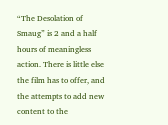“The Desolation of Smaug” is 2 and a half hours of meaningless action. There is little else the film has to offer, and the attempts to add new content to the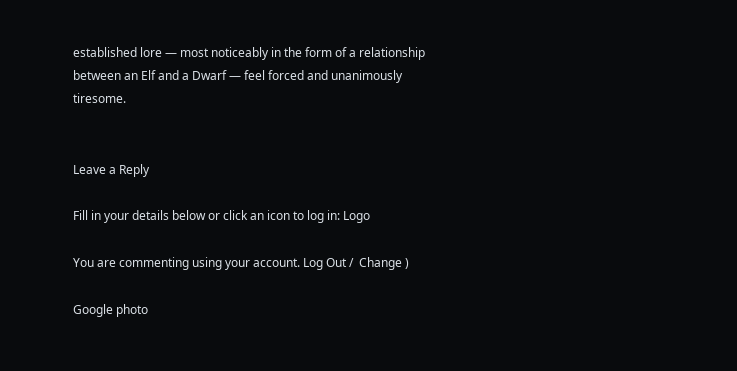established lore — most noticeably in the form of a relationship between an Elf and a Dwarf — feel forced and unanimously tiresome.


Leave a Reply

Fill in your details below or click an icon to log in: Logo

You are commenting using your account. Log Out /  Change )

Google photo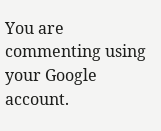You are commenting using your Google account.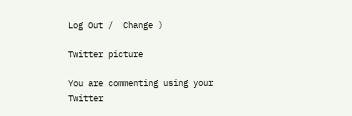Log Out /  Change )

Twitter picture

You are commenting using your Twitter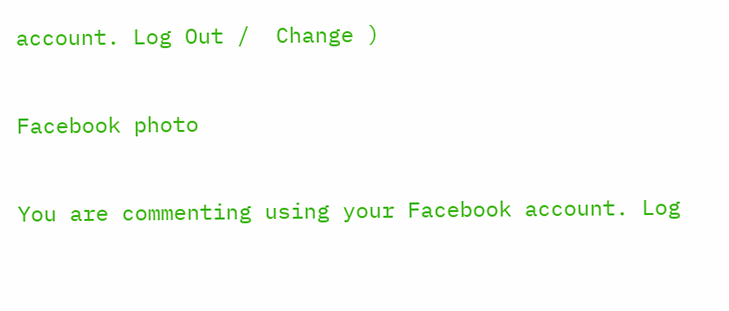account. Log Out /  Change )

Facebook photo

You are commenting using your Facebook account. Log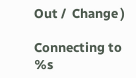Out /  Change )

Connecting to %s